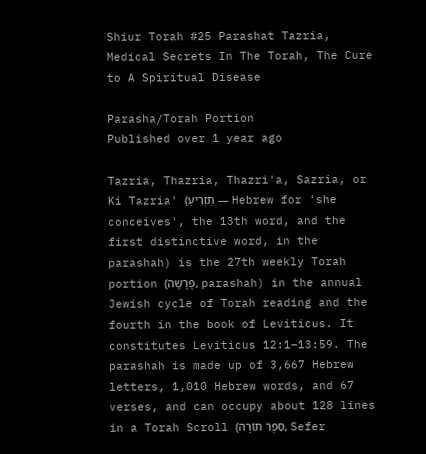Shiur Torah #25 Parashat Tazria, Medical Secrets In The Torah, The Cure to A Spiritual Disease

Parasha/Torah Portion
Published over 1 year ago

Tazria, Thazria, Thazri'a, Sazria, or Ki Tazria' (תַזְרִיעַ — Hebrew for 'she conceives', the 13th word, and the first distinctive word, in the parashah) is the 27th weekly Torah portion (פָּרָשָׁה, parashah) in the annual Jewish cycle of Torah reading and the fourth in the book of Leviticus. It constitutes Leviticus 12:1–13:59. The parashah is made up of 3,667 Hebrew letters, 1,010 Hebrew words, and 67 verses, and can occupy about 128 lines in a Torah Scroll (סֵפֶר תּוֹרָה, Sefer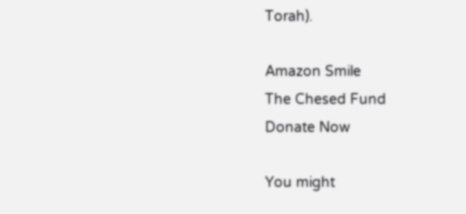Torah).

Amazon Smile
The Chesed Fund
Donate Now

You might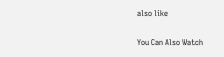also like

You Can Also Watch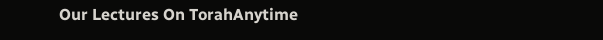Our Lectures On TorahAnytime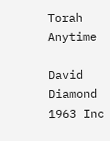Torah Anytime

David Diamond 1963 Inc